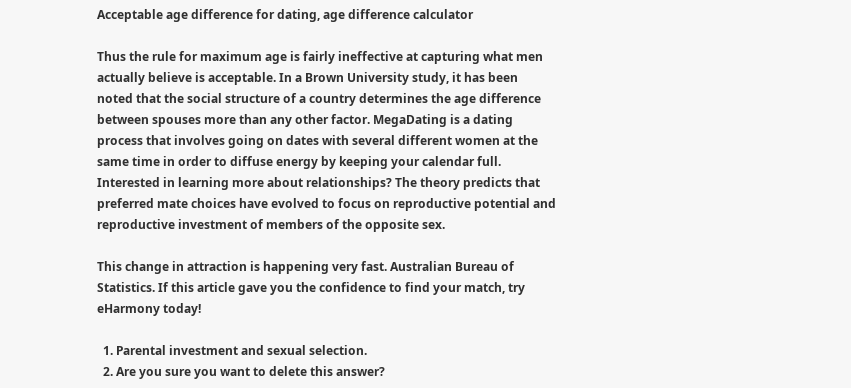Acceptable age difference for dating, age difference calculator

Thus the rule for maximum age is fairly ineffective at capturing what men actually believe is acceptable. In a Brown University study, it has been noted that the social structure of a country determines the age difference between spouses more than any other factor. MegaDating is a dating process that involves going on dates with several different women at the same time in order to diffuse energy by keeping your calendar full. Interested in learning more about relationships? The theory predicts that preferred mate choices have evolved to focus on reproductive potential and reproductive investment of members of the opposite sex.

This change in attraction is happening very fast. Australian Bureau of Statistics. If this article gave you the confidence to find your match, try eHarmony today!

  1. Parental investment and sexual selection.
  2. Are you sure you want to delete this answer?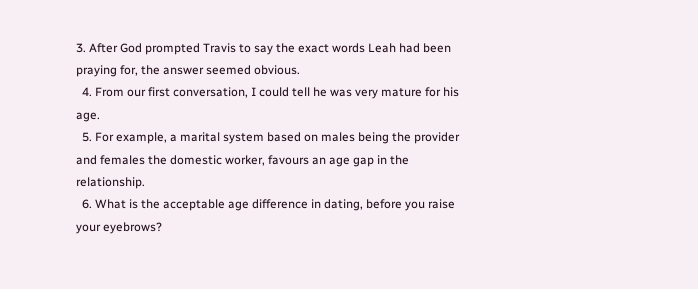3. After God prompted Travis to say the exact words Leah had been praying for, the answer seemed obvious.
  4. From our first conversation, I could tell he was very mature for his age.
  5. For example, a marital system based on males being the provider and females the domestic worker, favours an age gap in the relationship.
  6. What is the acceptable age difference in dating, before you raise your eyebrows?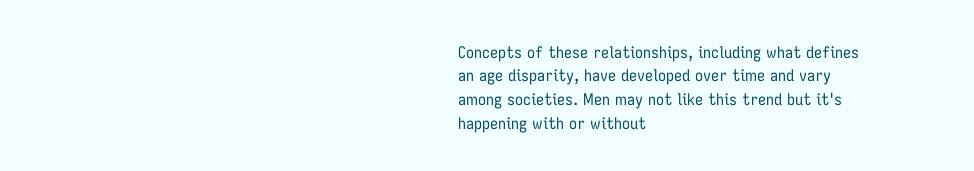Concepts of these relationships, including what defines an age disparity, have developed over time and vary among societies. Men may not like this trend but it's happening with or without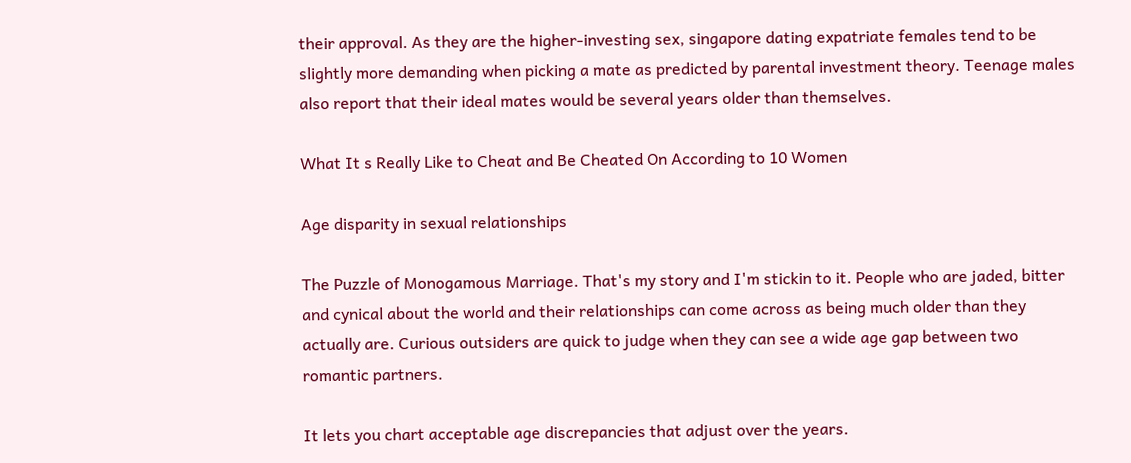their approval. As they are the higher-investing sex, singapore dating expatriate females tend to be slightly more demanding when picking a mate as predicted by parental investment theory. Teenage males also report that their ideal mates would be several years older than themselves.

What It s Really Like to Cheat and Be Cheated On According to 10 Women

Age disparity in sexual relationships

The Puzzle of Monogamous Marriage. That's my story and I'm stickin to it. People who are jaded, bitter and cynical about the world and their relationships can come across as being much older than they actually are. Curious outsiders are quick to judge when they can see a wide age gap between two romantic partners.

It lets you chart acceptable age discrepancies that adjust over the years.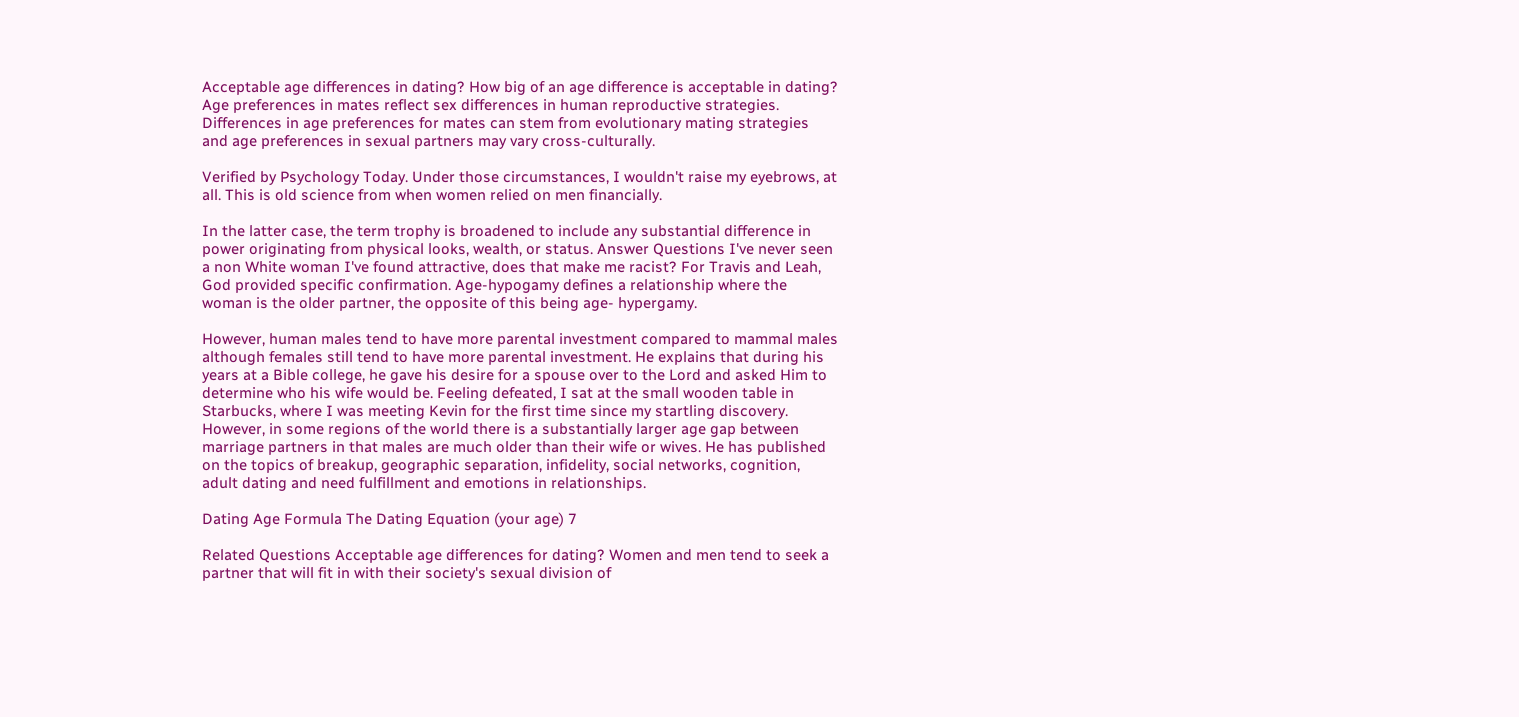Acceptable age differences in dating? How big of an age difference is acceptable in dating? Age preferences in mates reflect sex differences in human reproductive strategies. Differences in age preferences for mates can stem from evolutionary mating strategies and age preferences in sexual partners may vary cross-culturally.

Verified by Psychology Today. Under those circumstances, I wouldn't raise my eyebrows, at all. This is old science from when women relied on men financially.

In the latter case, the term trophy is broadened to include any substantial difference in power originating from physical looks, wealth, or status. Answer Questions I've never seen a non White woman I've found attractive, does that make me racist? For Travis and Leah, God provided specific confirmation. Age-hypogamy defines a relationship where the woman is the older partner, the opposite of this being age- hypergamy.

However, human males tend to have more parental investment compared to mammal males although females still tend to have more parental investment. He explains that during his years at a Bible college, he gave his desire for a spouse over to the Lord and asked Him to determine who his wife would be. Feeling defeated, I sat at the small wooden table in Starbucks, where I was meeting Kevin for the first time since my startling discovery. However, in some regions of the world there is a substantially larger age gap between marriage partners in that males are much older than their wife or wives. He has published on the topics of breakup, geographic separation, infidelity, social networks, cognition, adult dating and need fulfillment and emotions in relationships.

Dating Age Formula The Dating Equation (your age) 7

Related Questions Acceptable age differences for dating? Women and men tend to seek a partner that will fit in with their society's sexual division of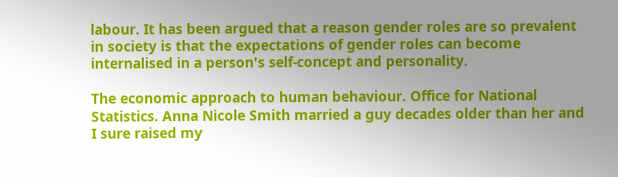labour. It has been argued that a reason gender roles are so prevalent in society is that the expectations of gender roles can become internalised in a person's self-concept and personality.

The economic approach to human behaviour. Office for National Statistics. Anna Nicole Smith married a guy decades older than her and I sure raised my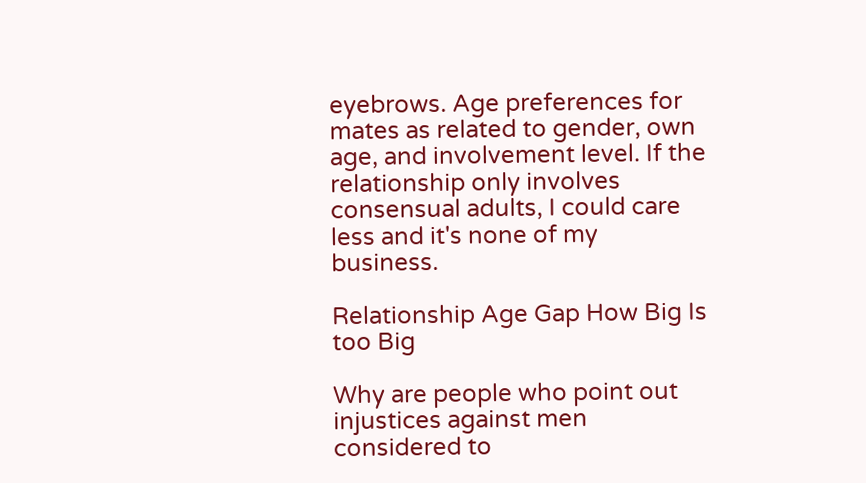eyebrows. Age preferences for mates as related to gender, own age, and involvement level. If the relationship only involves consensual adults, I could care less and it's none of my business.

Relationship Age Gap How Big Is too Big

Why are people who point out injustices against men considered to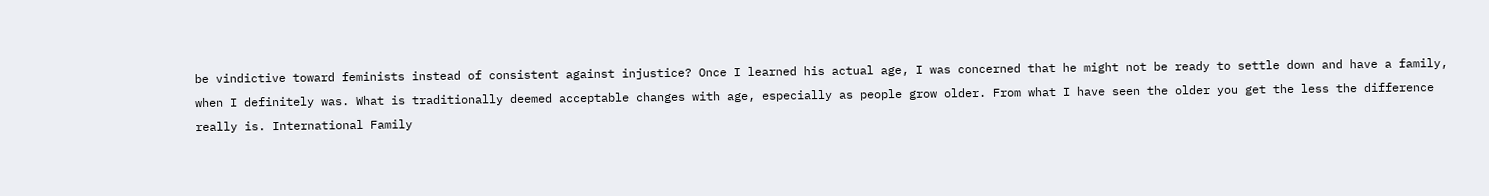be vindictive toward feminists instead of consistent against injustice? Once I learned his actual age, I was concerned that he might not be ready to settle down and have a family, when I definitely was. What is traditionally deemed acceptable changes with age, especially as people grow older. From what I have seen the older you get the less the difference really is. International Family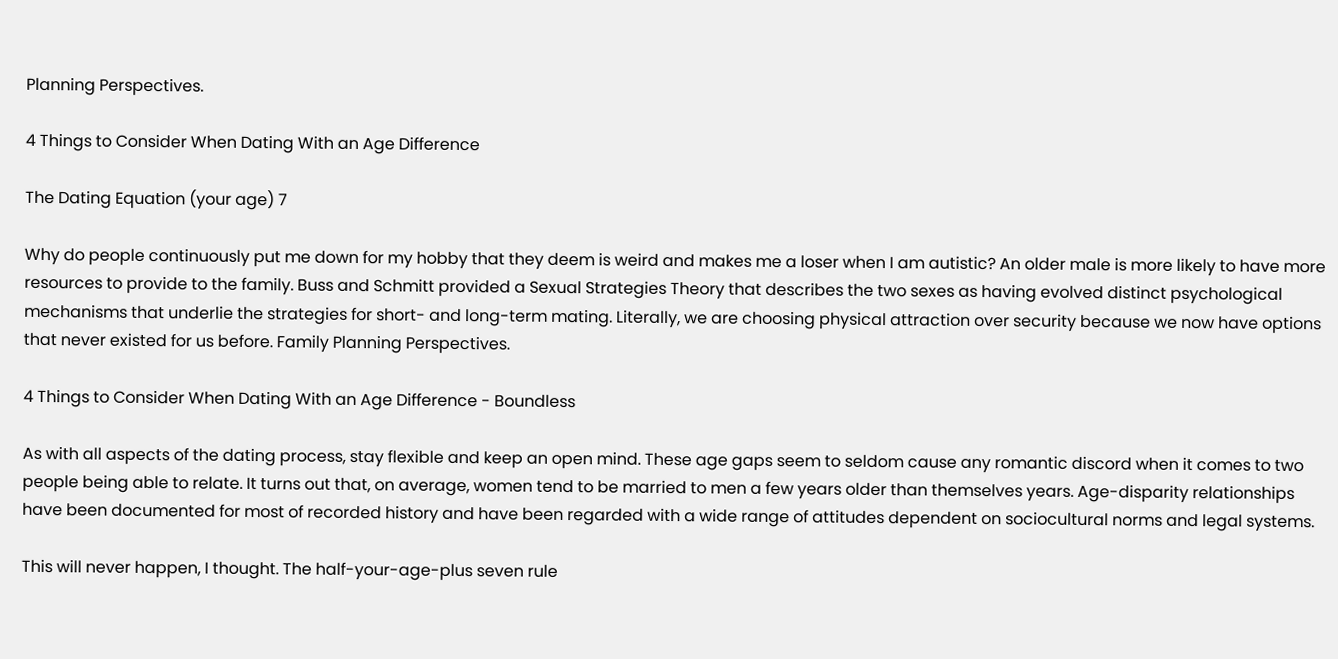Planning Perspectives.

4 Things to Consider When Dating With an Age Difference

The Dating Equation (your age) 7

Why do people continuously put me down for my hobby that they deem is weird and makes me a loser when I am autistic? An older male is more likely to have more resources to provide to the family. Buss and Schmitt provided a Sexual Strategies Theory that describes the two sexes as having evolved distinct psychological mechanisms that underlie the strategies for short- and long-term mating. Literally, we are choosing physical attraction over security because we now have options that never existed for us before. Family Planning Perspectives.

4 Things to Consider When Dating With an Age Difference - Boundless

As with all aspects of the dating process, stay flexible and keep an open mind. These age gaps seem to seldom cause any romantic discord when it comes to two people being able to relate. It turns out that, on average, women tend to be married to men a few years older than themselves years. Age-disparity relationships have been documented for most of recorded history and have been regarded with a wide range of attitudes dependent on sociocultural norms and legal systems.

This will never happen, I thought. The half-your-age-plus seven rule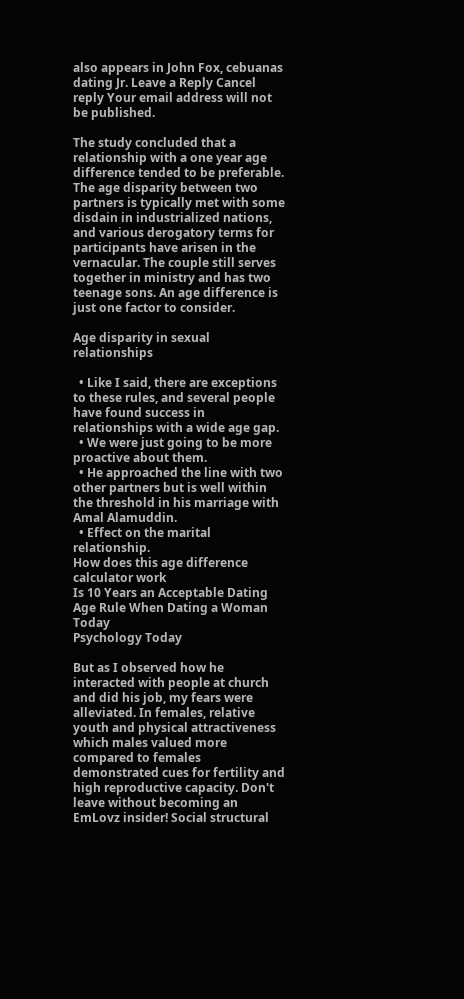also appears in John Fox, cebuanas dating Jr. Leave a Reply Cancel reply Your email address will not be published.

The study concluded that a relationship with a one year age difference tended to be preferable. The age disparity between two partners is typically met with some disdain in industrialized nations, and various derogatory terms for participants have arisen in the vernacular. The couple still serves together in ministry and has two teenage sons. An age difference is just one factor to consider.

Age disparity in sexual relationships

  • Like I said, there are exceptions to these rules, and several people have found success in relationships with a wide age gap.
  • We were just going to be more proactive about them.
  • He approached the line with two other partners but is well within the threshold in his marriage with Amal Alamuddin.
  • Effect on the marital relationship.
How does this age difference calculator work
Is 10 Years an Acceptable Dating Age Rule When Dating a Woman Today
Psychology Today

But as I observed how he interacted with people at church and did his job, my fears were alleviated. In females, relative youth and physical attractiveness which males valued more compared to females demonstrated cues for fertility and high reproductive capacity. Don't leave without becoming an EmLovz insider! Social structural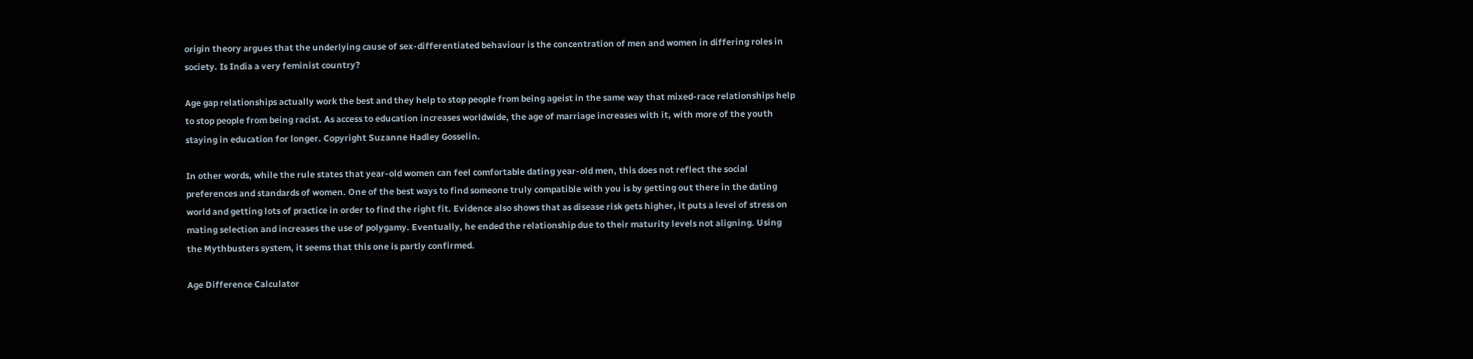origin theory argues that the underlying cause of sex-differentiated behaviour is the concentration of men and women in differing roles in society. Is India a very feminist country?

Age gap relationships actually work the best and they help to stop people from being ageist in the same way that mixed-race relationships help to stop people from being racist. As access to education increases worldwide, the age of marriage increases with it, with more of the youth staying in education for longer. Copyright Suzanne Hadley Gosselin.

In other words, while the rule states that year-old women can feel comfortable dating year-old men, this does not reflect the social preferences and standards of women. One of the best ways to find someone truly compatible with you is by getting out there in the dating world and getting lots of practice in order to find the right fit. Evidence also shows that as disease risk gets higher, it puts a level of stress on mating selection and increases the use of polygamy. Eventually, he ended the relationship due to their maturity levels not aligning. Using the Mythbusters system, it seems that this one is partly confirmed.

Age Difference Calculator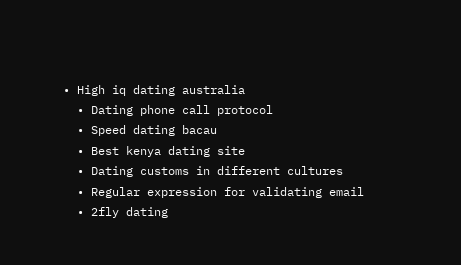• High iq dating australia
  • Dating phone call protocol
  • Speed dating bacau
  • Best kenya dating site
  • Dating customs in different cultures
  • Regular expression for validating email
  • 2fly dating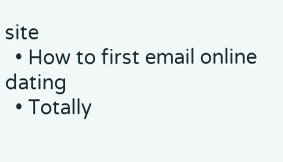site
  • How to first email online dating
  • Totally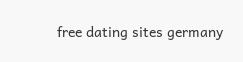free dating sites germany